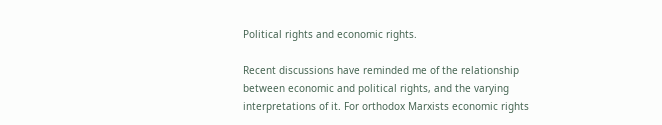Political rights and economic rights.

Recent discussions have reminded me of the relationship between economic and political rights, and the varying interpretations of it. For orthodox Marxists economic rights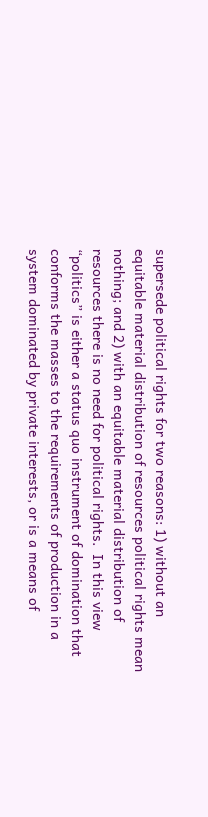supersede political rights for two reasons: 1) without an equitable material distribution of resources political rights mean nothing; and 2) with an equitable material distribution of resources there is no need for political rights.  In this view “politics” is either a status quo instrument of domination that conforms the masses to the requirements of production in a system dominated by private interests, or is a means of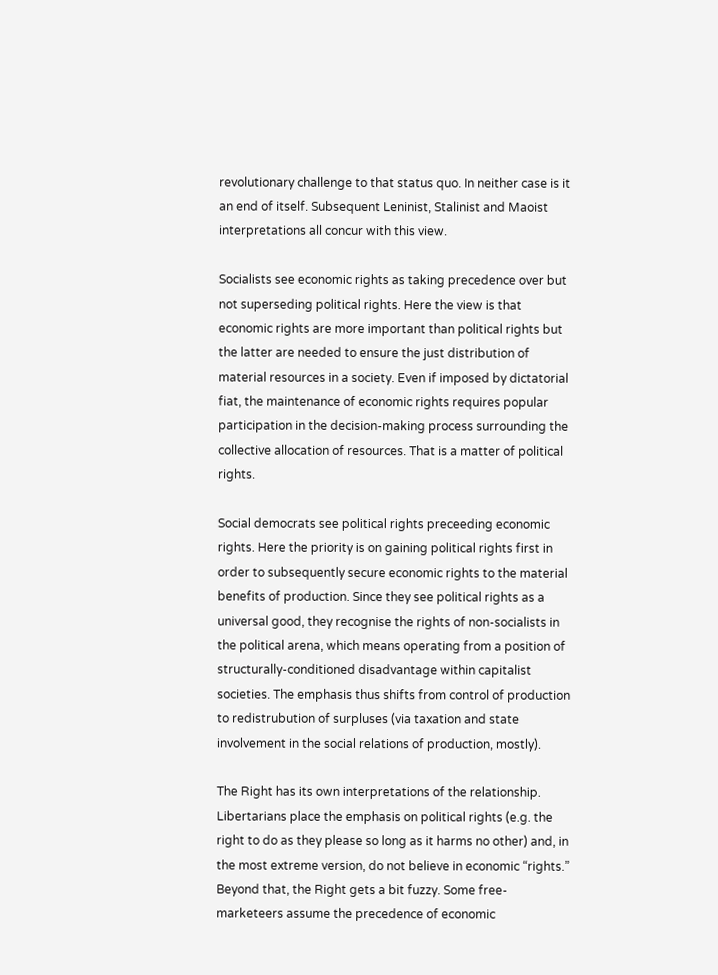revolutionary challenge to that status quo. In neither case is it an end of itself. Subsequent Leninist, Stalinist and Maoist interpretations all concur with this view.

Socialists see economic rights as taking precedence over but not superseding political rights. Here the view is that economic rights are more important than political rights but the latter are needed to ensure the just distribution of material resources in a society. Even if imposed by dictatorial fiat, the maintenance of economic rights requires popular participation in the decision-making process surrounding the collective allocation of resources. That is a matter of political rights.

Social democrats see political rights preceeding economic rights. Here the priority is on gaining political rights first in order to subsequently secure economic rights to the material benefits of production. Since they see political rights as a universal good, they recognise the rights of non-socialists in the political arena, which means operating from a position of structurally-conditioned disadvantage within capitalist societies. The emphasis thus shifts from control of production to redistrubution of surpluses (via taxation and state involvement in the social relations of production, mostly).

The Right has its own interpretations of the relationship. Libertarians place the emphasis on political rights (e.g. the right to do as they please so long as it harms no other) and, in the most extreme version, do not believe in economic “rights.”  Beyond that, the Right gets a bit fuzzy. Some free-marketeers assume the precedence of economic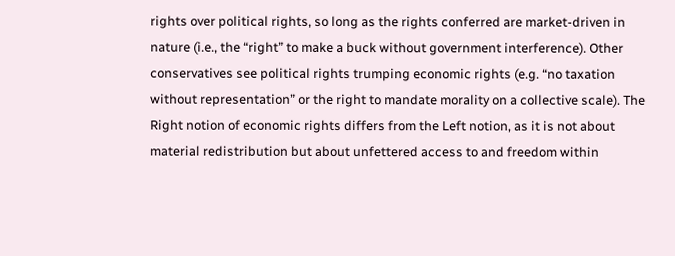rights over political rights, so long as the rights conferred are market-driven in  nature (i.e., the “right” to make a buck without government interference). Other conservatives see political rights trumping economic rights (e.g. “no taxation without representation” or the right to mandate morality on a collective scale). The Right notion of economic rights differs from the Left notion, as it is not about material redistribution but about unfettered access to and freedom within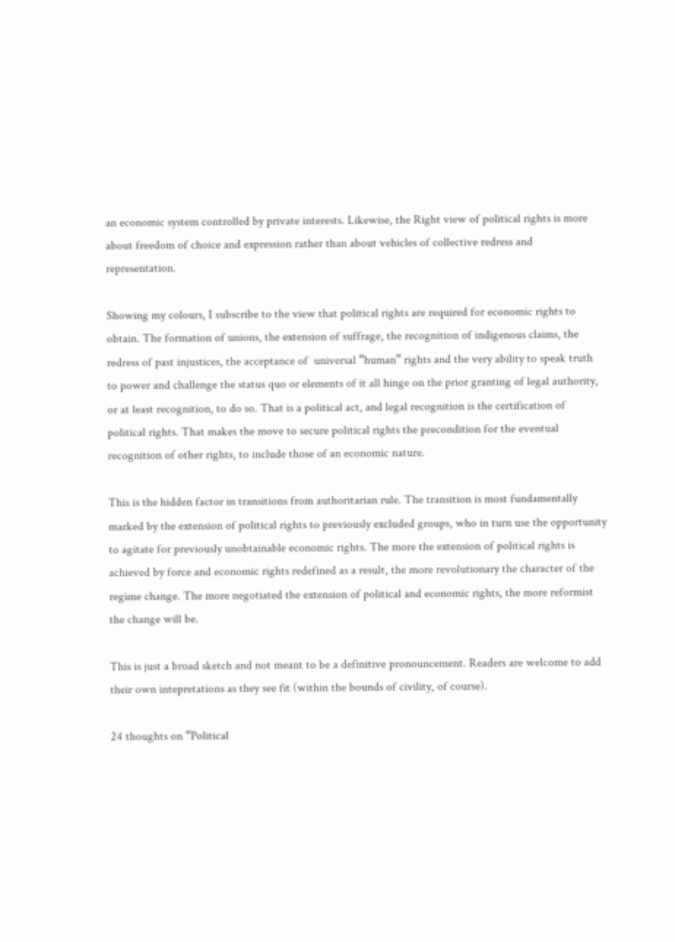an economic system controlled by private interests. Likewise, the Right view of political rights is more about freedom of choice and expression rather than about vehicles of collective redress and representation.

Showing my colours, I subscribe to the view that political rights are required for economic rights to obtain. The formation of unions, the extension of suffrage, the recognition of indigenous claims, the redress of past injustices, the acceptance of  universal “human” rights and the very ability to speak truth to power and challenge the status quo or elements of it all hinge on the prior granting of legal authority, or at least recognition, to do so. That is a political act, and legal recognition is the certification of political rights. That makes the move to secure political rights the precondition for the eventual recognition of other rights, to include those of an economic nature.

This is the hidden factor in transitions from authoritarian rule. The transition is most fundamentally marked by the extension of political rights to previously excluded groups, who in turn use the opportunity to agitate for previously unobtainable economic rights. The more the extension of political rights is achieved by force and economic rights redefined as a result, the more revolutionary the character of the regime change. The more negotiated the extension of political and economic rights, the more reformist the change will be.

This is just a broad sketch and not meant to be a definitive pronouncement. Readers are welcome to add their own intepretations as they see fit (within the bounds of civility, of course).

24 thoughts on “Political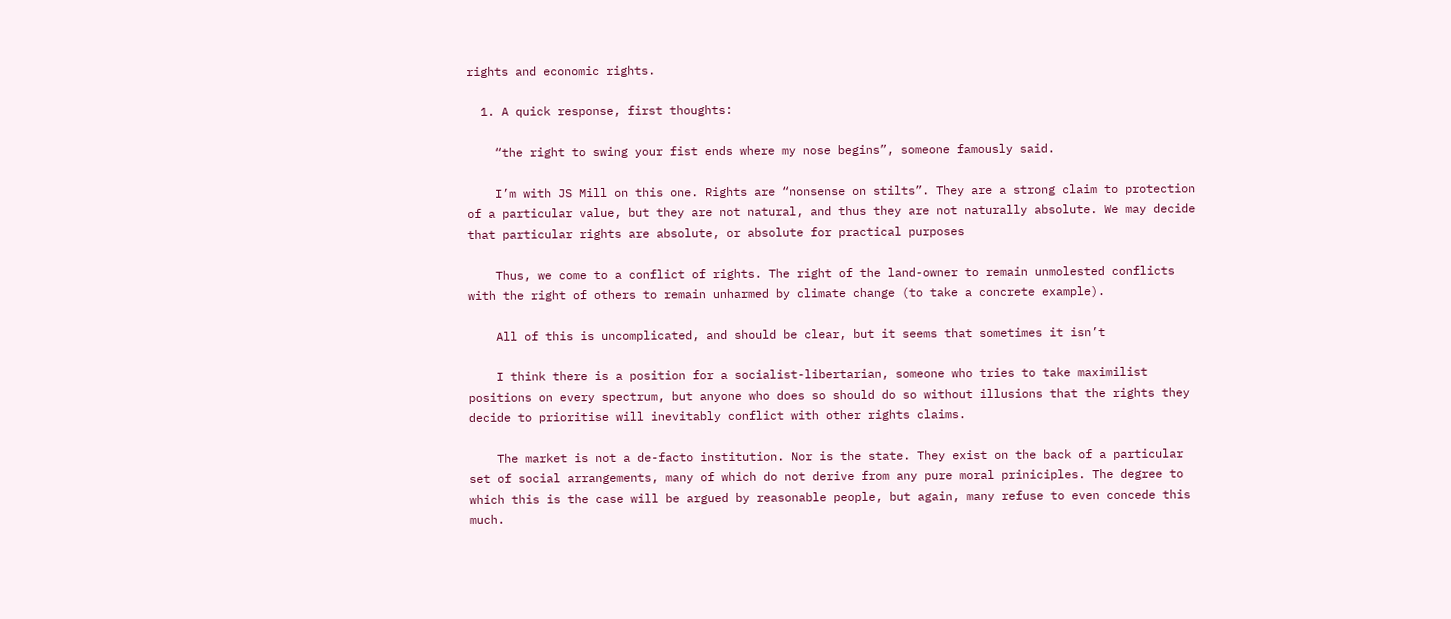rights and economic rights.

  1. A quick response, first thoughts:

    “the right to swing your fist ends where my nose begins”, someone famously said.

    I’m with JS Mill on this one. Rights are “nonsense on stilts”. They are a strong claim to protection of a particular value, but they are not natural, and thus they are not naturally absolute. We may decide that particular rights are absolute, or absolute for practical purposes

    Thus, we come to a conflict of rights. The right of the land-owner to remain unmolested conflicts with the right of others to remain unharmed by climate change (to take a concrete example).

    All of this is uncomplicated, and should be clear, but it seems that sometimes it isn’t

    I think there is a position for a socialist-libertarian, someone who tries to take maximilist positions on every spectrum, but anyone who does so should do so without illusions that the rights they decide to prioritise will inevitably conflict with other rights claims.

    The market is not a de-facto institution. Nor is the state. They exist on the back of a particular set of social arrangements, many of which do not derive from any pure moral priniciples. The degree to which this is the case will be argued by reasonable people, but again, many refuse to even concede this much.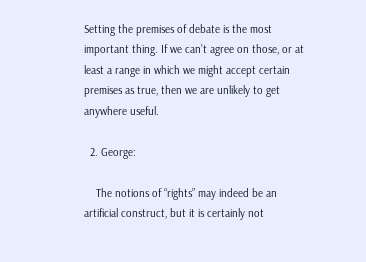Setting the premises of debate is the most important thing. If we can’t agree on those, or at least a range in which we might accept certain premises as true, then we are unlikely to get anywhere useful.

  2. George:

    The notions of “rights” may indeed be an artificial construct, but it is certainly not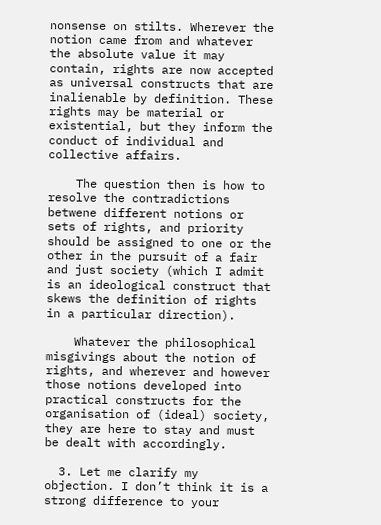nonsense on stilts. Wherever the notion came from and whatever the absolute value it may contain, rights are now accepted as universal constructs that are inalienable by definition. These rights may be material or existential, but they inform the conduct of individual and collective affairs.

    The question then is how to resolve the contradictions betwene different notions or sets of rights, and priority should be assigned to one or the other in the pursuit of a fair and just society (which I admit is an ideological construct that skews the definition of rights in a particular direction).

    Whatever the philosophical misgivings about the notion of rights, and wherever and however those notions developed into practical constructs for the organisation of (ideal) society, they are here to stay and must be dealt with accordingly.

  3. Let me clarify my objection. I don’t think it is a strong difference to your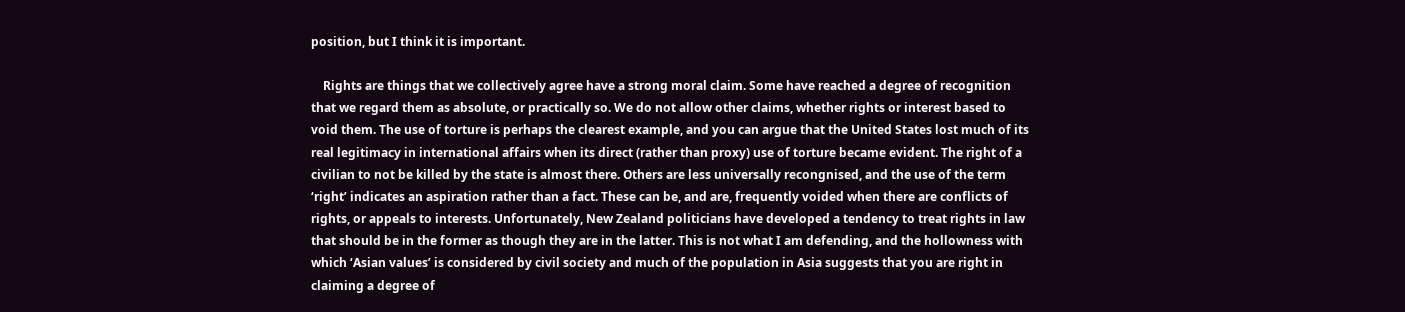position, but I think it is important.

    Rights are things that we collectively agree have a strong moral claim. Some have reached a degree of recognition that we regard them as absolute, or practically so. We do not allow other claims, whether rights or interest based to void them. The use of torture is perhaps the clearest example, and you can argue that the United States lost much of its real legitimacy in international affairs when its direct (rather than proxy) use of torture became evident. The right of a civilian to not be killed by the state is almost there. Others are less universally recongnised, and the use of the term ‘right’ indicates an aspiration rather than a fact. These can be, and are, frequently voided when there are conflicts of rights, or appeals to interests. Unfortunately, New Zealand politicians have developed a tendency to treat rights in law that should be in the former as though they are in the latter. This is not what I am defending, and the hollowness with which ‘Asian values’ is considered by civil society and much of the population in Asia suggests that you are right in claiming a degree of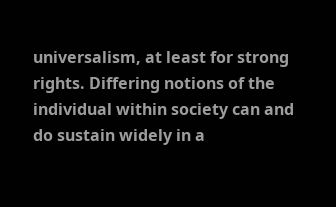universalism, at least for strong rights. Differing notions of the individual within society can and do sustain widely in a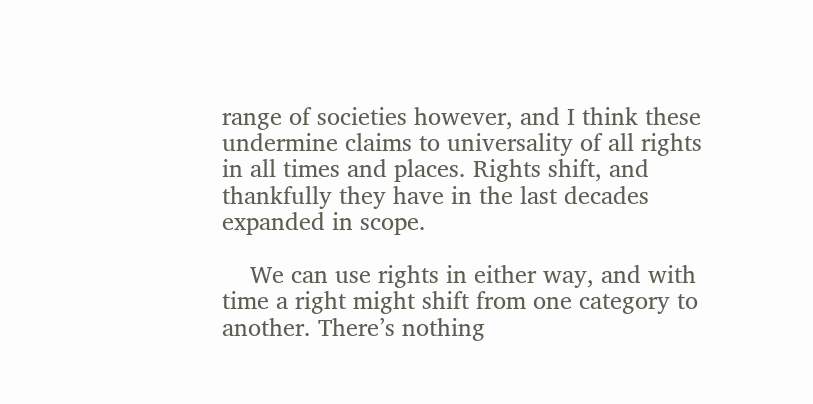range of societies however, and I think these undermine claims to universality of all rights in all times and places. Rights shift, and thankfully they have in the last decades expanded in scope.

    We can use rights in either way, and with time a right might shift from one category to another. There’s nothing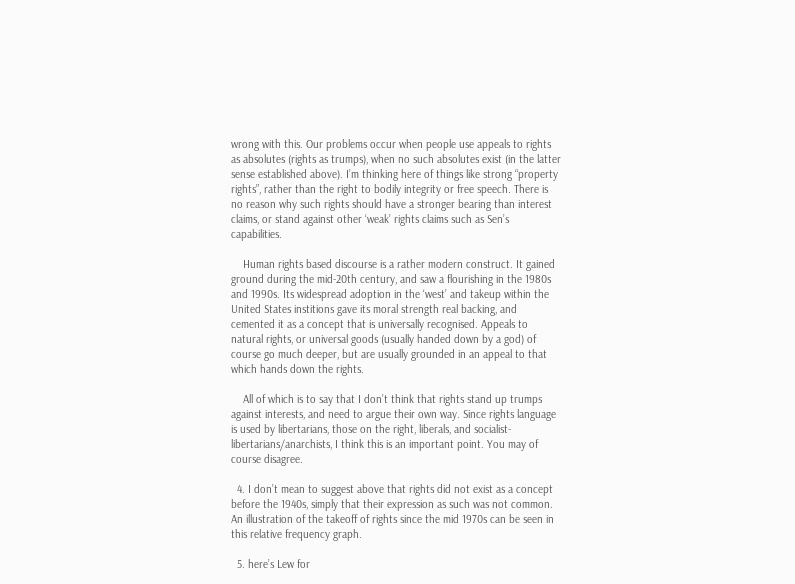wrong with this. Our problems occur when people use appeals to rights as absolutes (rights as trumps), when no such absolutes exist (in the latter sense established above). I’m thinking here of things like strong “property rights”, rather than the right to bodily integrity or free speech. There is no reason why such rights should have a stronger bearing than interest claims, or stand against other ‘weak’ rights claims such as Sen’s capabilities.

    Human rights based discourse is a rather modern construct. It gained ground during the mid-20th century, and saw a flourishing in the 1980s and 1990s. Its widespread adoption in the ‘west’ and takeup within the United States institions gave its moral strength real backing, and cemented it as a concept that is universally recognised. Appeals to natural rights, or universal goods (usually handed down by a god) of course go much deeper, but are usually grounded in an appeal to that which hands down the rights.

    All of which is to say that I don’t think that rights stand up trumps against interests, and need to argue their own way. Since rights language is used by libertarians, those on the right, liberals, and socialist-libertarians/anarchists, I think this is an important point. You may of course disagree.

  4. I don’t mean to suggest above that rights did not exist as a concept before the 1940s, simply that their expression as such was not common. An illustration of the takeoff of rights since the mid 1970s can be seen in this relative frequency graph.

  5. here’s Lew for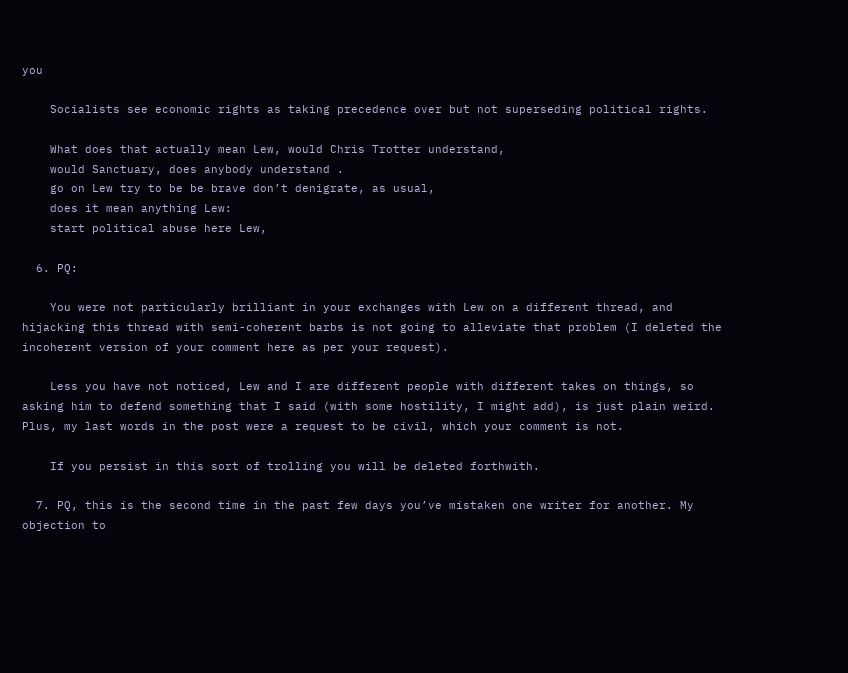you

    Socialists see economic rights as taking precedence over but not superseding political rights.

    What does that actually mean Lew, would Chris Trotter understand,
    would Sanctuary, does anybody understand .
    go on Lew try to be be brave don’t denigrate, as usual,
    does it mean anything Lew:
    start political abuse here Lew,

  6. PQ:

    You were not particularly brilliant in your exchanges with Lew on a different thread, and hijacking this thread with semi-coherent barbs is not going to alleviate that problem (I deleted the incoherent version of your comment here as per your request).

    Less you have not noticed, Lew and I are different people with different takes on things, so asking him to defend something that I said (with some hostility, I might add), is just plain weird. Plus, my last words in the post were a request to be civil, which your comment is not.

    If you persist in this sort of trolling you will be deleted forthwith.

  7. PQ, this is the second time in the past few days you’ve mistaken one writer for another. My objection to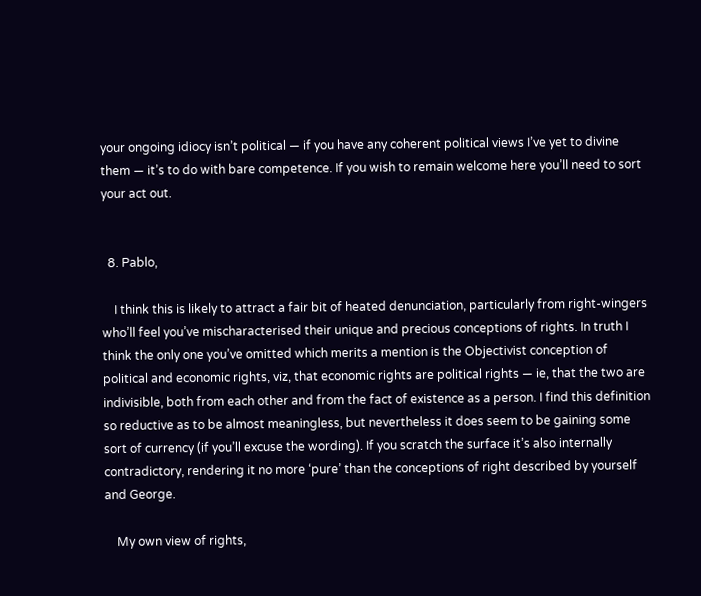your ongoing idiocy isn’t political — if you have any coherent political views I’ve yet to divine them — it’s to do with bare competence. If you wish to remain welcome here you’ll need to sort your act out.


  8. Pablo,

    I think this is likely to attract a fair bit of heated denunciation, particularly from right-wingers who’ll feel you’ve mischaracterised their unique and precious conceptions of rights. In truth I think the only one you’ve omitted which merits a mention is the Objectivist conception of political and economic rights, viz, that economic rights are political rights — ie, that the two are indivisible, both from each other and from the fact of existence as a person. I find this definition so reductive as to be almost meaningless, but nevertheless it does seem to be gaining some sort of currency (if you’ll excuse the wording). If you scratch the surface it’s also internally contradictory, rendering it no more ‘pure’ than the conceptions of right described by yourself and George.

    My own view of rights,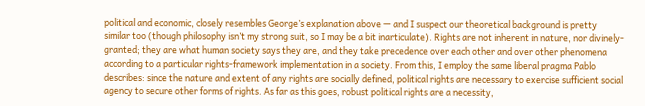political and economic, closely resembles George’s explanation above — and I suspect our theoretical background is pretty similar too (though philosophy isn’t my strong suit, so I may be a bit inarticulate). Rights are not inherent in nature, nor divinely-granted; they are what human society says they are, and they take precedence over each other and over other phenomena according to a particular rights-framework implementation in a society. From this, I employ the same liberal pragma Pablo describes: since the nature and extent of any rights are socially defined, political rights are necessary to exercise sufficient social agency to secure other forms of rights. As far as this goes, robust political rights are a necessity,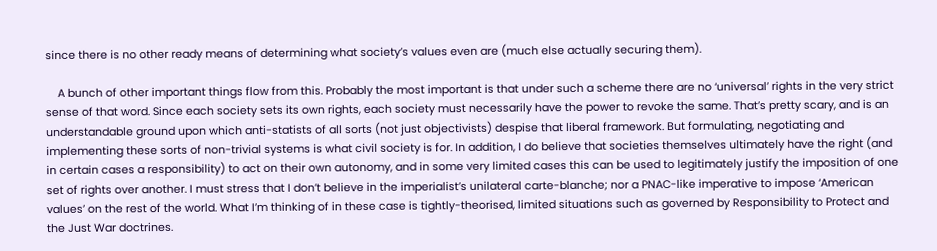since there is no other ready means of determining what society’s values even are (much else actually securing them).

    A bunch of other important things flow from this. Probably the most important is that under such a scheme there are no ‘universal’ rights in the very strict sense of that word. Since each society sets its own rights, each society must necessarily have the power to revoke the same. That’s pretty scary, and is an understandable ground upon which anti-statists of all sorts (not just objectivists) despise that liberal framework. But formulating, negotiating and implementing these sorts of non-trivial systems is what civil society is for. In addition, I do believe that societies themselves ultimately have the right (and in certain cases a responsibility) to act on their own autonomy, and in some very limited cases this can be used to legitimately justify the imposition of one set of rights over another. I must stress that I don’t believe in the imperialist’s unilateral carte-blanche; nor a PNAC-like imperative to impose ‘American values’ on the rest of the world. What I’m thinking of in these case is tightly-theorised, limited situations such as governed by Responsibility to Protect and the Just War doctrines.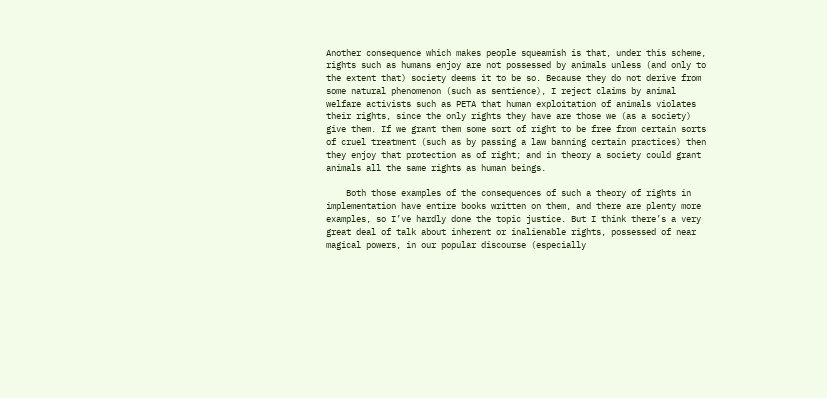Another consequence which makes people squeamish is that, under this scheme, rights such as humans enjoy are not possessed by animals unless (and only to the extent that) society deems it to be so. Because they do not derive from some natural phenomenon (such as sentience), I reject claims by animal welfare activists such as PETA that human exploitation of animals violates their rights, since the only rights they have are those we (as a society) give them. If we grant them some sort of right to be free from certain sorts of cruel treatment (such as by passing a law banning certain practices) then they enjoy that protection as of right; and in theory a society could grant animals all the same rights as human beings.

    Both those examples of the consequences of such a theory of rights in implementation have entire books written on them, and there are plenty more examples, so I’ve hardly done the topic justice. But I think there’s a very great deal of talk about inherent or inalienable rights, possessed of near magical powers, in our popular discourse (especially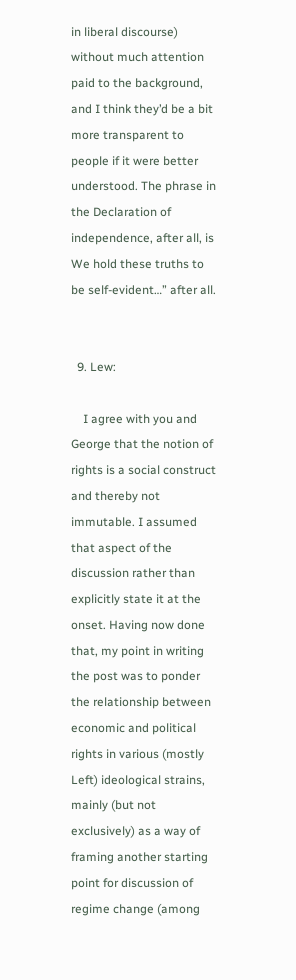in liberal discourse) without much attention paid to the background, and I think they’d be a bit more transparent to people if it were better understood. The phrase in the Declaration of independence, after all, is We hold these truths to be self-evident…” after all.


  9. Lew:

    I agree with you and George that the notion of rights is a social construct and thereby not immutable. I assumed that aspect of the discussion rather than explicitly state it at the onset. Having now done that, my point in writing the post was to ponder the relationship between economic and political rights in various (mostly Left) ideological strains, mainly (but not exclusively) as a way of framing another starting point for discussion of regime change (among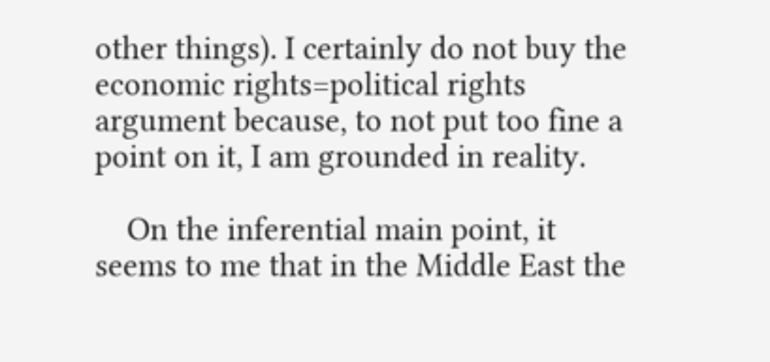other things). I certainly do not buy the economic rights=political rights argument because, to not put too fine a point on it, I am grounded in reality.

    On the inferential main point, it seems to me that in the Middle East the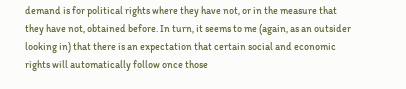demand is for political rights where they have not, or in the measure that they have not, obtained before. In turn, it seems to me (again, as an outsider looking in) that there is an expectation that certain social and economic rights will automatically follow once those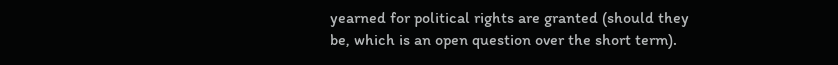yearned for political rights are granted (should they be, which is an open question over the short term).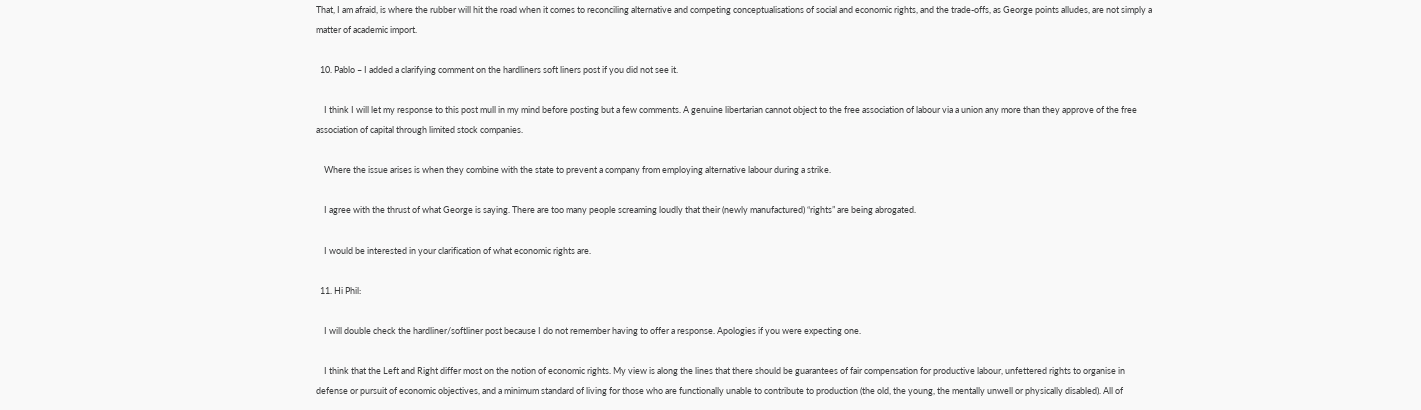That, I am afraid, is where the rubber will hit the road when it comes to reconciling alternative and competing conceptualisations of social and economic rights, and the trade-offs, as George points alludes, are not simply a matter of academic import.

  10. Pablo – I added a clarifying comment on the hardliners soft liners post if you did not see it.

    I think I will let my response to this post mull in my mind before posting but a few comments. A genuine libertarian cannot object to the free association of labour via a union any more than they approve of the free association of capital through limited stock companies.

    Where the issue arises is when they combine with the state to prevent a company from employing alternative labour during a strike.

    I agree with the thrust of what George is saying. There are too many people screaming loudly that their (newly manufactured) “rights” are being abrogated.

    I would be interested in your clarification of what economic rights are.

  11. Hi Phil:

    I will double check the hardliner/softliner post because I do not remember having to offer a response. Apologies if you were expecting one.

    I think that the Left and Right differ most on the notion of economic rights. My view is along the lines that there should be guarantees of fair compensation for productive labour, unfettered rights to organise in defense or pursuit of economic objectives, and a minimum standard of living for those who are functionally unable to contribute to production (the old, the young, the mentally unwell or physically disabled). All of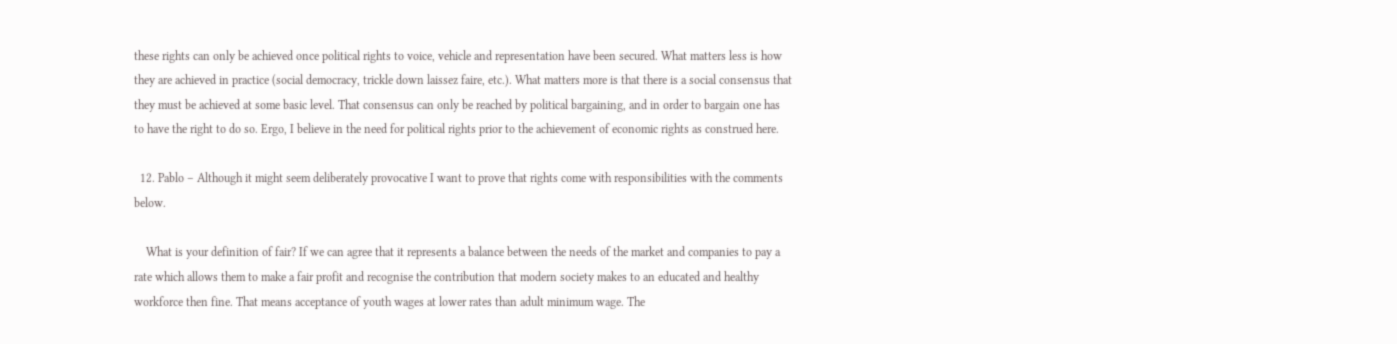these rights can only be achieved once political rights to voice, vehicle and representation have been secured. What matters less is how they are achieved in practice (social democracy, trickle down laissez faire, etc.). What matters more is that there is a social consensus that they must be achieved at some basic level. That consensus can only be reached by political bargaining, and in order to bargain one has to have the right to do so. Ergo, I believe in the need for political rights prior to the achievement of economic rights as construed here.

  12. Pablo – Although it might seem deliberately provocative I want to prove that rights come with responsibilities with the comments below.

    What is your definition of fair? If we can agree that it represents a balance between the needs of the market and companies to pay a rate which allows them to make a fair profit and recognise the contribution that modern society makes to an educated and healthy workforce then fine. That means acceptance of youth wages at lower rates than adult minimum wage. The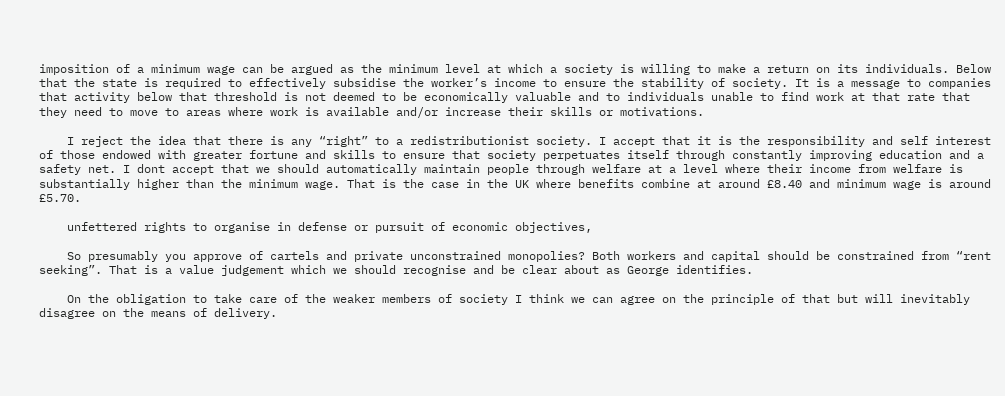imposition of a minimum wage can be argued as the minimum level at which a society is willing to make a return on its individuals. Below that the state is required to effectively subsidise the worker’s income to ensure the stability of society. It is a message to companies that activity below that threshold is not deemed to be economically valuable and to individuals unable to find work at that rate that they need to move to areas where work is available and/or increase their skills or motivations.

    I reject the idea that there is any “right” to a redistributionist society. I accept that it is the responsibility and self interest of those endowed with greater fortune and skills to ensure that society perpetuates itself through constantly improving education and a safety net. I dont accept that we should automatically maintain people through welfare at a level where their income from welfare is substantially higher than the minimum wage. That is the case in the UK where benefits combine at around £8.40 and minimum wage is around £5.70.

    unfettered rights to organise in defense or pursuit of economic objectives,

    So presumably you approve of cartels and private unconstrained monopolies? Both workers and capital should be constrained from “rent seeking”. That is a value judgement which we should recognise and be clear about as George identifies.

    On the obligation to take care of the weaker members of society I think we can agree on the principle of that but will inevitably disagree on the means of delivery.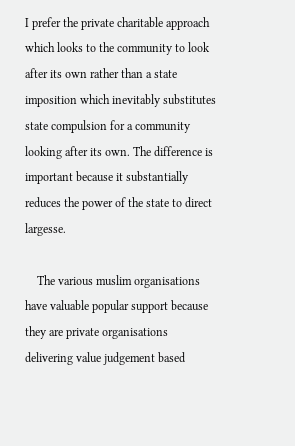I prefer the private charitable approach which looks to the community to look after its own rather than a state imposition which inevitably substitutes state compulsion for a community looking after its own. The difference is important because it substantially reduces the power of the state to direct largesse.

    The various muslim organisations have valuable popular support because they are private organisations delivering value judgement based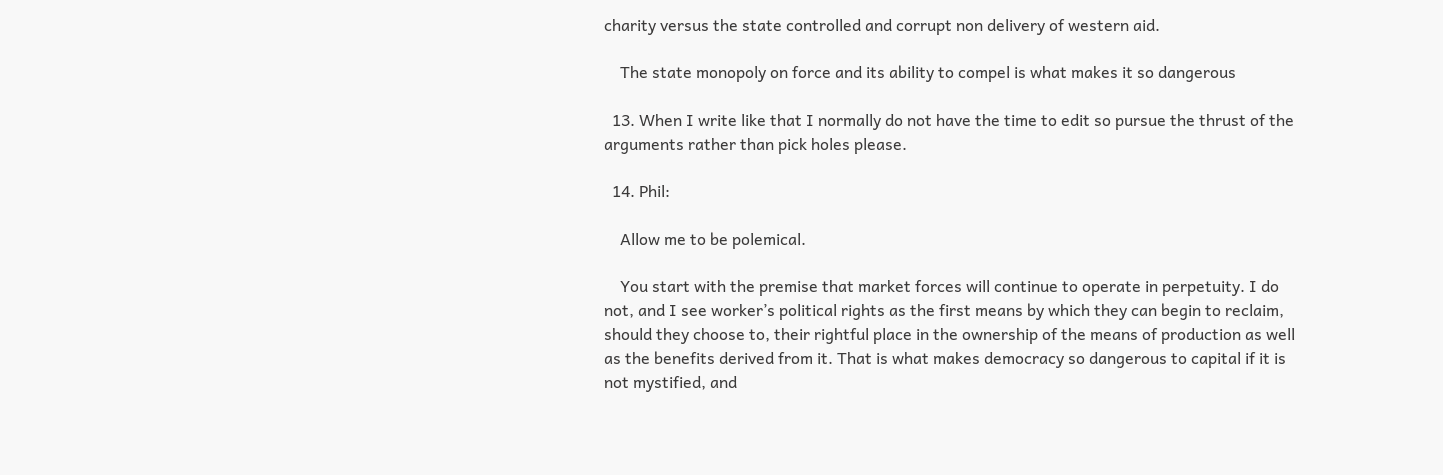charity versus the state controlled and corrupt non delivery of western aid.

    The state monopoly on force and its ability to compel is what makes it so dangerous

  13. When I write like that I normally do not have the time to edit so pursue the thrust of the arguments rather than pick holes please.

  14. Phil:

    Allow me to be polemical.

    You start with the premise that market forces will continue to operate in perpetuity. I do not, and I see worker’s political rights as the first means by which they can begin to reclaim, should they choose to, their rightful place in the ownership of the means of production as well as the benefits derived from it. That is what makes democracy so dangerous to capital if it is not mystified, and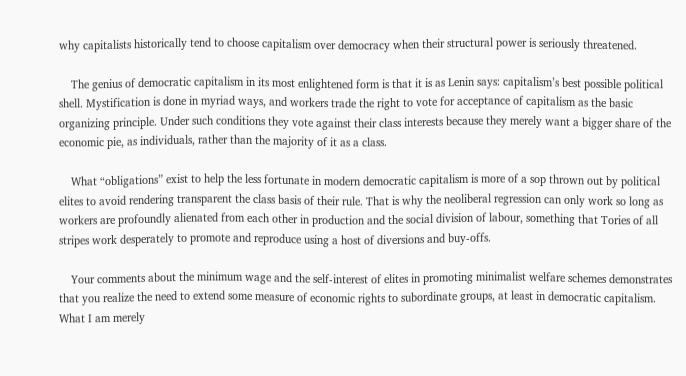why capitalists historically tend to choose capitalism over democracy when their structural power is seriously threatened.

    The genius of democratic capitalism in its most enlightened form is that it is as Lenin says: capitalism’s best possible political shell. Mystification is done in myriad ways, and workers trade the right to vote for acceptance of capitalism as the basic organizing principle. Under such conditions they vote against their class interests because they merely want a bigger share of the economic pie, as individuals, rather than the majority of it as a class.

    What “obligations” exist to help the less fortunate in modern democratic capitalism is more of a sop thrown out by political elites to avoid rendering transparent the class basis of their rule. That is why the neoliberal regression can only work so long as workers are profoundly alienated from each other in production and the social division of labour, something that Tories of all stripes work desperately to promote and reproduce using a host of diversions and buy-offs.

    Your comments about the minimum wage and the self-interest of elites in promoting minimalist welfare schemes demonstrates that you realize the need to extend some measure of economic rights to subordinate groups, at least in democratic capitalism. What I am merely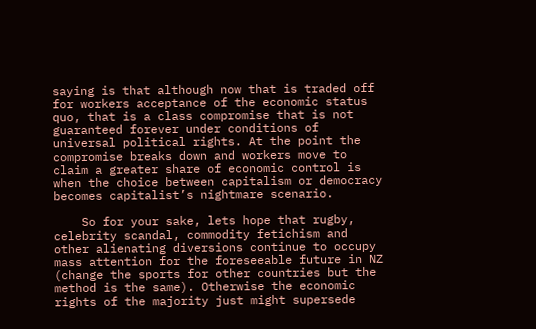saying is that although now that is traded off for workers acceptance of the economic status quo, that is a class compromise that is not guaranteed forever under conditions of universal political rights. At the point the compromise breaks down and workers move to claim a greater share of economic control is when the choice between capitalism or democracy becomes capitalist’s nightmare scenario.

    So for your sake, lets hope that rugby, celebrity scandal, commodity fetichism and other alienating diversions continue to occupy mass attention for the foreseeable future in NZ (change the sports for other countries but the method is the same). Otherwise the economic rights of the majority just might supersede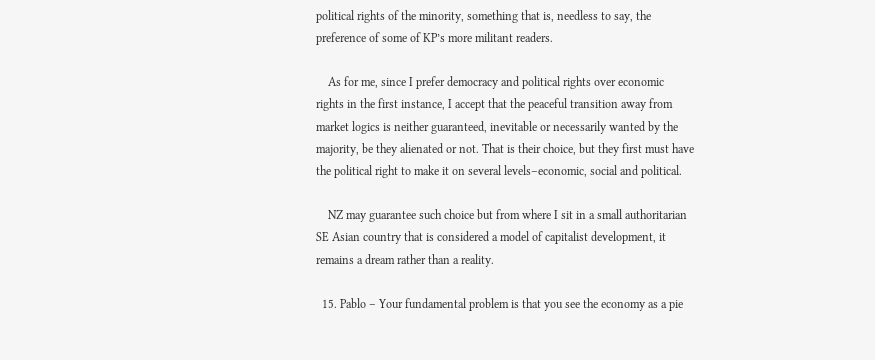political rights of the minority, something that is, needless to say, the preference of some of KP’s more militant readers.

    As for me, since I prefer democracy and political rights over economic rights in the first instance, I accept that the peaceful transition away from market logics is neither guaranteed, inevitable or necessarily wanted by the majority, be they alienated or not. That is their choice, but they first must have the political right to make it on several levels–economic, social and political.

    NZ may guarantee such choice but from where I sit in a small authoritarian SE Asian country that is considered a model of capitalist development, it remains a dream rather than a reality.

  15. Pablo – Your fundamental problem is that you see the economy as a pie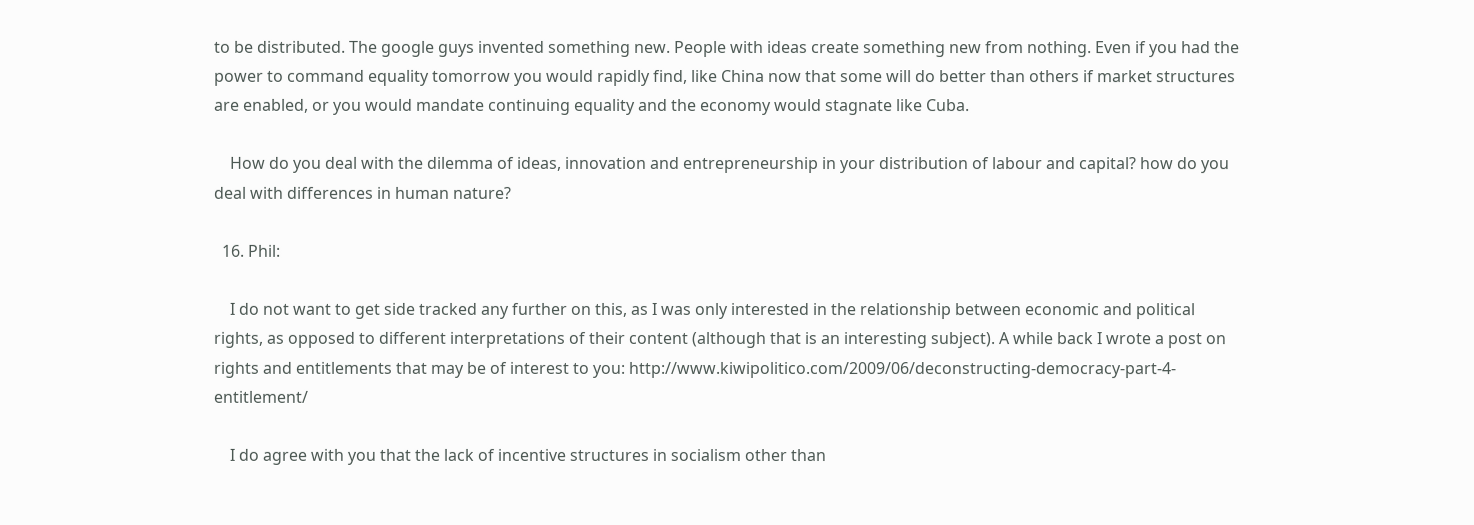to be distributed. The google guys invented something new. People with ideas create something new from nothing. Even if you had the power to command equality tomorrow you would rapidly find, like China now that some will do better than others if market structures are enabled, or you would mandate continuing equality and the economy would stagnate like Cuba.

    How do you deal with the dilemma of ideas, innovation and entrepreneurship in your distribution of labour and capital? how do you deal with differences in human nature?

  16. Phil:

    I do not want to get side tracked any further on this, as I was only interested in the relationship between economic and political rights, as opposed to different interpretations of their content (although that is an interesting subject). A while back I wrote a post on rights and entitlements that may be of interest to you: http://www.kiwipolitico.com/2009/06/deconstructing-democracy-part-4-entitlement/

    I do agree with you that the lack of incentive structures in socialism other than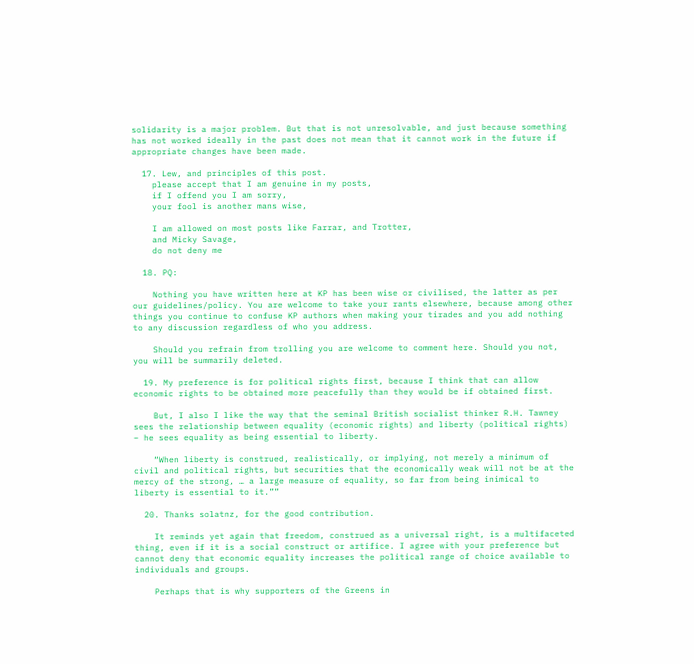solidarity is a major problem. But that is not unresolvable, and just because something has not worked ideally in the past does not mean that it cannot work in the future if appropriate changes have been made.

  17. Lew, and principles of this post.
    please accept that I am genuine in my posts,
    if I offend you I am sorry,
    your fool is another mans wise,

    I am allowed on most posts like Farrar, and Trotter,
    and Micky Savage,
    do not deny me

  18. PQ:

    Nothing you have written here at KP has been wise or civilised, the latter as per our guidelines/policy. You are welcome to take your rants elsewhere, because among other things you continue to confuse KP authors when making your tirades and you add nothing to any discussion regardless of who you address.

    Should you refrain from trolling you are welcome to comment here. Should you not, you will be summarily deleted.

  19. My preference is for political rights first, because I think that can allow economic rights to be obtained more peacefully than they would be if obtained first.

    But, I also I like the way that the seminal British socialist thinker R.H. Tawney sees the relationship between equality (economic rights) and liberty (political rights) – he sees equality as being essential to liberty.

    “When liberty is construed, realistically, or implying, not merely a minimum of civil and political rights, but securities that the economically weak will not be at the mercy of the strong, … a large measure of equality, so far from being inimical to liberty is essential to it.””

  20. Thanks solatnz, for the good contribution.

    It reminds yet again that freedom, construed as a universal right, is a multifaceted thing, even if it is a social construct or artifice. I agree with your preference but cannot deny that economic equality increases the political range of choice available to individuals and groups.

    Perhaps that is why supporters of the Greens in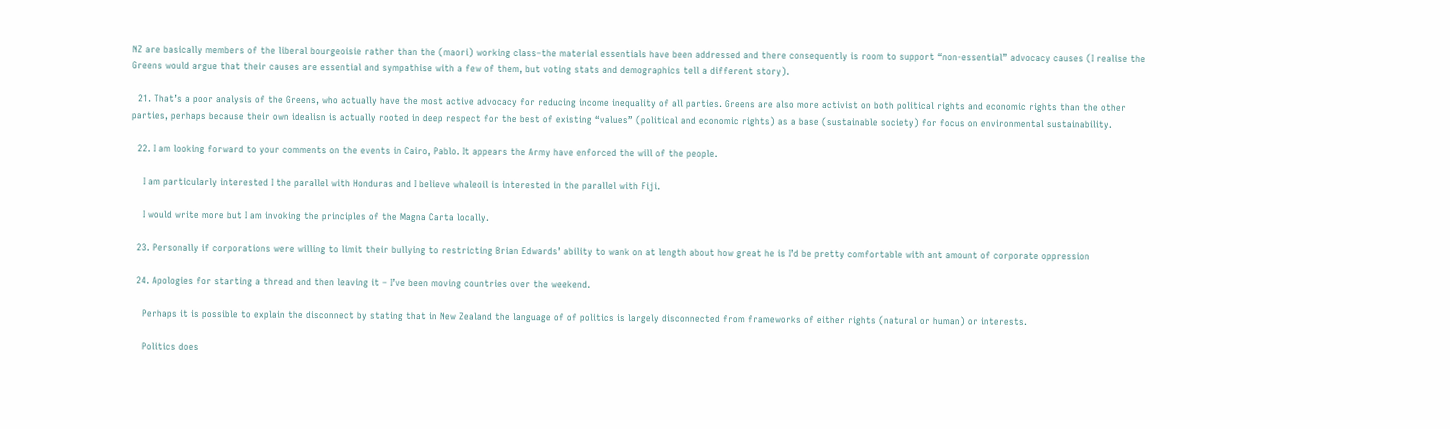NZ are basically members of the liberal bourgeoisie rather than the (maori) working class–the material essentials have been addressed and there consequently is room to support “non-essential” advocacy causes (I realise the Greens would argue that their causes are essential and sympathise with a few of them, but voting stats and demographics tell a different story).

  21. That’s a poor analysis of the Greens, who actually have the most active advocacy for reducing income inequality of all parties. Greens are also more activist on both political rights and economic rights than the other parties, perhaps because their own idealisn is actually rooted in deep respect for the best of existing “values” (political and economic rights) as a base (sustainable society) for focus on environmental sustainability.

  22. I am looking forward to your comments on the events in Cairo, Pablo. It appears the Army have enforced the will of the people.

    I am particularly interested I the parallel with Honduras and I believe whaleoil is interested in the parallel with Fiji.

    I would write more but I am invoking the principles of the Magna Carta locally.

  23. Personally if corporations were willing to limit their bullying to restricting Brian Edwards’ ability to wank on at length about how great he is I’d be pretty comfortable with ant amount of corporate oppression

  24. Apologies for starting a thread and then leaving it – I’ve been moving countries over the weekend.

    Perhaps it is possible to explain the disconnect by stating that in New Zealand the language of of politics is largely disconnected from frameworks of either rights (natural or human) or interests.

    Politics does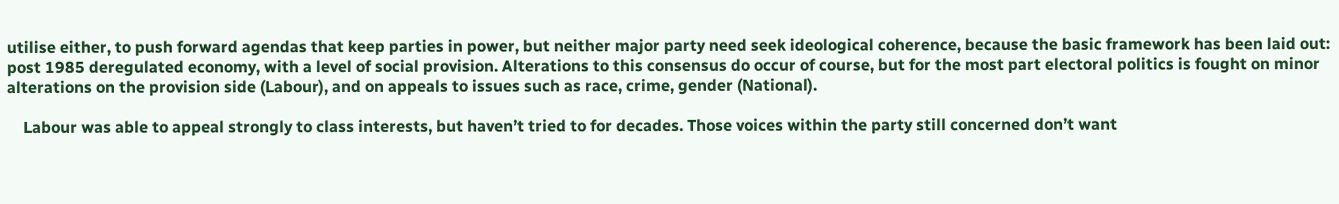utilise either, to push forward agendas that keep parties in power, but neither major party need seek ideological coherence, because the basic framework has been laid out: post 1985 deregulated economy, with a level of social provision. Alterations to this consensus do occur of course, but for the most part electoral politics is fought on minor alterations on the provision side (Labour), and on appeals to issues such as race, crime, gender (National).

    Labour was able to appeal strongly to class interests, but haven’t tried to for decades. Those voices within the party still concerned don’t want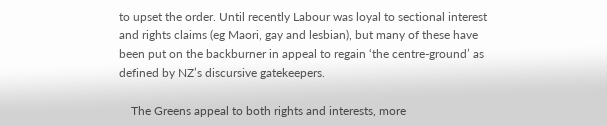to upset the order. Until recently Labour was loyal to sectional interest and rights claims (eg Maori, gay and lesbian), but many of these have been put on the backburner in appeal to regain ‘the centre-ground’ as defined by NZ’s discursive gatekeepers.

    The Greens appeal to both rights and interests, more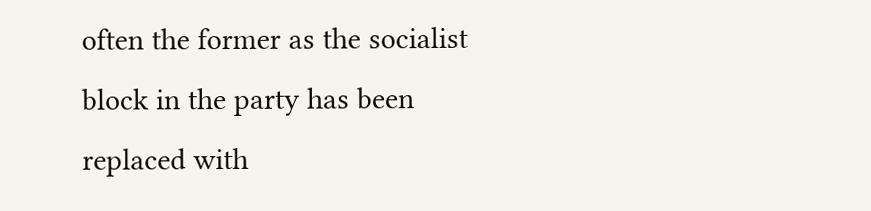often the former as the socialist block in the party has been replaced with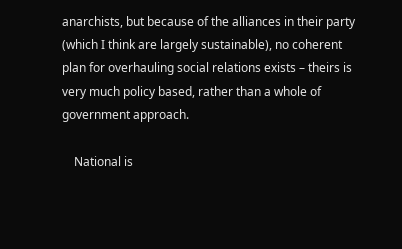anarchists, but because of the alliances in their party (which I think are largely sustainable), no coherent plan for overhauling social relations exists – theirs is very much policy based, rather than a whole of government approach.

    National is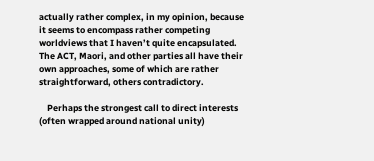actually rather complex, in my opinion, because it seems to encompass rather competing worldviews that I haven’t quite encapsulated. The ACT, Maori, and other parties all have their own approaches, some of which are rather straightforward, others contradictory.

    Perhaps the strongest call to direct interests (often wrapped around national unity)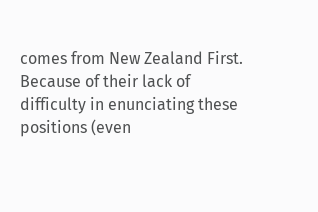comes from New Zealand First. Because of their lack of difficulty in enunciating these positions (even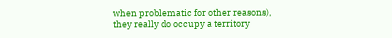when problematic for other reasons), they really do occupy a territory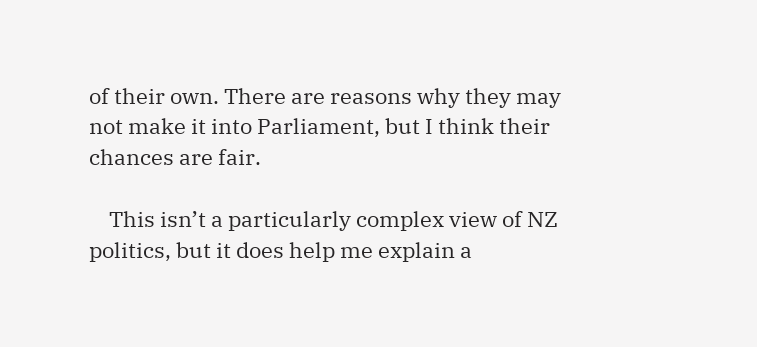of their own. There are reasons why they may not make it into Parliament, but I think their chances are fair.

    This isn’t a particularly complex view of NZ politics, but it does help me explain a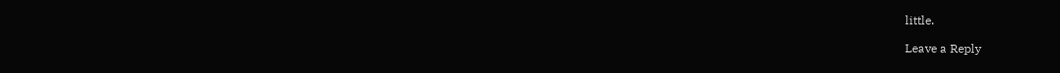little.

Leave a Reply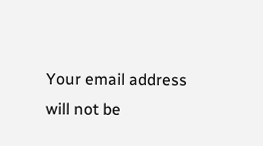Your email address will not be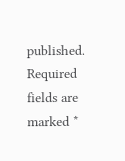published. Required fields are marked *